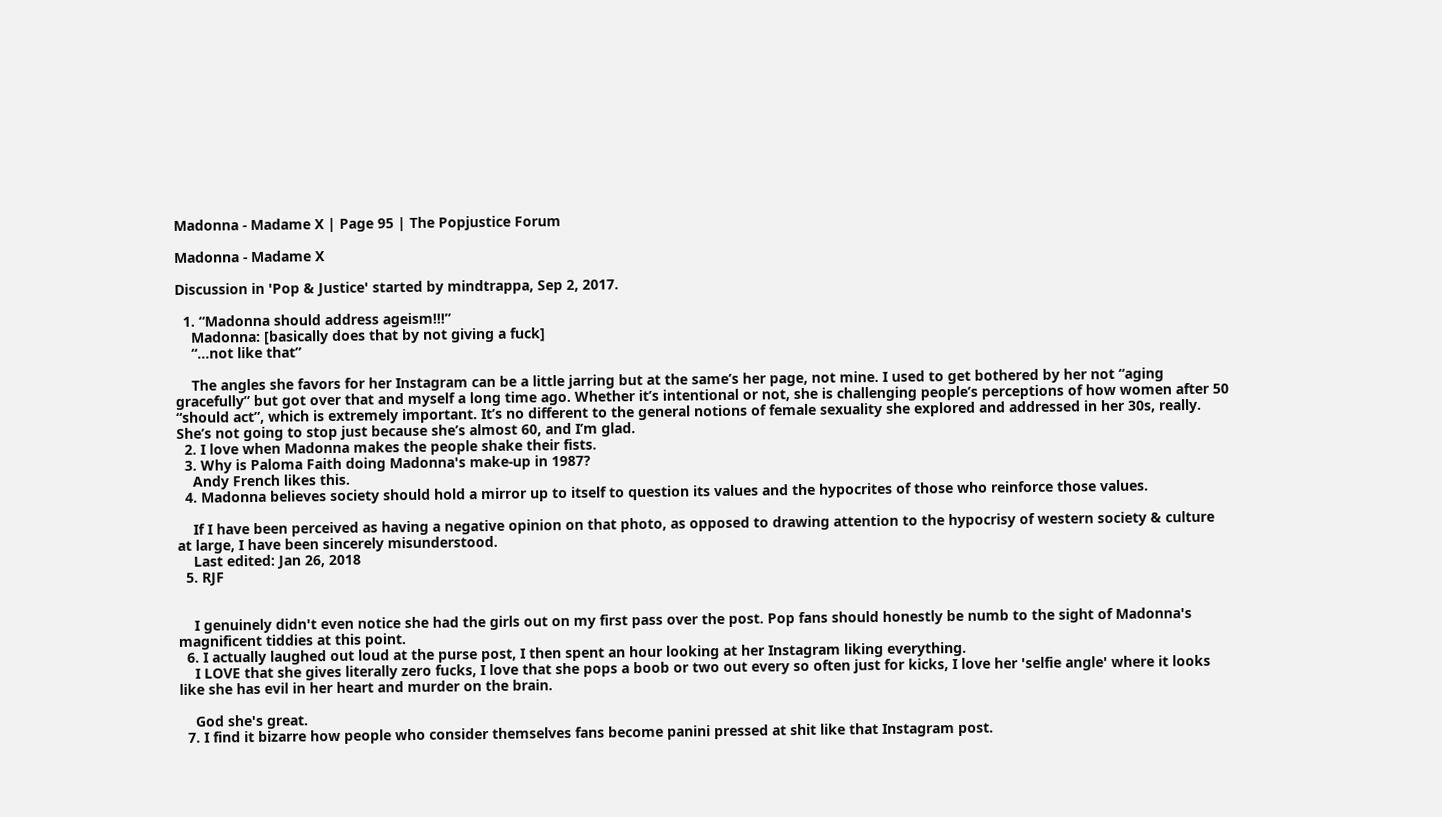Madonna - Madame X | Page 95 | The Popjustice Forum

Madonna - Madame X

Discussion in 'Pop & Justice' started by mindtrappa, Sep 2, 2017.

  1. “Madonna should address ageism!!!”
    Madonna: [basically does that by not giving a fuck]
    “...not like that”

    The angles she favors for her Instagram can be a little jarring but at the same’s her page, not mine. I used to get bothered by her not “aging gracefully” but got over that and myself a long time ago. Whether it’s intentional or not, she is challenging people’s perceptions of how women after 50 “should act”, which is extremely important. It’s no different to the general notions of female sexuality she explored and addressed in her 30s, really. She’s not going to stop just because she’s almost 60, and I’m glad.
  2. I love when Madonna makes the people shake their fists.
  3. Why is Paloma Faith doing Madonna's make-up in 1987?
    Andy French likes this.
  4. Madonna believes society should hold a mirror up to itself to question its values and the hypocrites of those who reinforce those values.

    If I have been perceived as having a negative opinion on that photo, as opposed to drawing attention to the hypocrisy of western society & culture at large, I have been sincerely misunderstood.
    Last edited: Jan 26, 2018
  5. RJF


    I genuinely didn't even notice she had the girls out on my first pass over the post. Pop fans should honestly be numb to the sight of Madonna's magnificent tiddies at this point.
  6. I actually laughed out loud at the purse post, I then spent an hour looking at her Instagram liking everything.
    I LOVE that she gives literally zero fucks, I love that she pops a boob or two out every so often just for kicks, I love her 'selfie angle' where it looks like she has evil in her heart and murder on the brain.

    God she's great.
  7. I find it bizarre how people who consider themselves fans become panini pressed at shit like that Instagram post.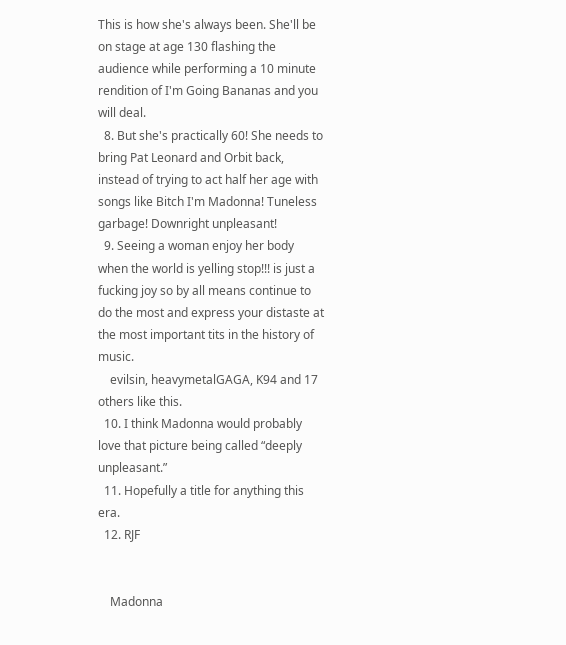This is how she's always been. She'll be on stage at age 130 flashing the audience while performing a 10 minute rendition of I'm Going Bananas and you will deal.
  8. But she's practically 60! She needs to bring Pat Leonard and Orbit back, instead of trying to act half her age with songs like Bitch I'm Madonna! Tuneless garbage! Downright unpleasant!
  9. Seeing a woman enjoy her body when the world is yelling stop!!! is just a fucking joy so by all means continue to do the most and express your distaste at the most important tits in the history of music.
    evilsin, heavymetalGAGA, K94 and 17 others like this.
  10. I think Madonna would probably love that picture being called “deeply unpleasant.”
  11. Hopefully a title for anything this era.
  12. RJF


    Madonna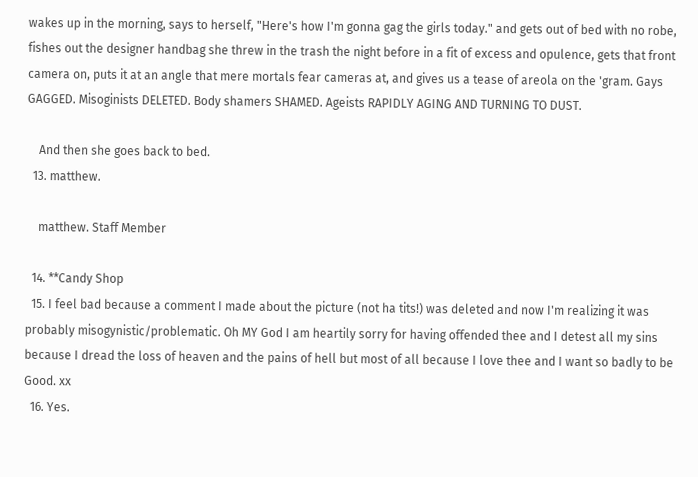wakes up in the morning, says to herself, "Here's how I'm gonna gag the girls today." and gets out of bed with no robe, fishes out the designer handbag she threw in the trash the night before in a fit of excess and opulence, gets that front camera on, puts it at an angle that mere mortals fear cameras at, and gives us a tease of areola on the 'gram. Gays GAGGED. Misoginists DELETED. Body shamers SHAMED. Ageists RAPIDLY AGING AND TURNING TO DUST.

    And then she goes back to bed.
  13. matthew.

    matthew. Staff Member

  14. **Candy Shop
  15. I feel bad because a comment I made about the picture (not ha tits!) was deleted and now I'm realizing it was probably misogynistic/problematic. Oh MY God I am heartily sorry for having offended thee and I detest all my sins because I dread the loss of heaven and the pains of hell but most of all because I love thee and I want so badly to be Good. xx
  16. Yes.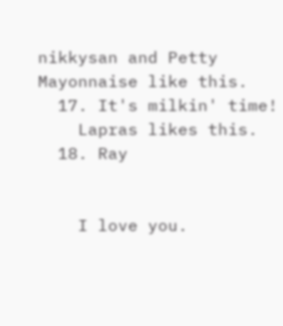nikkysan and Petty Mayonnaise like this.
  17. It's milkin' time!
    Lapras likes this.
  18. Ray


    I love you.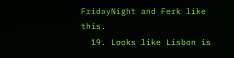FridayNight and Ferk like this.
  19. Looks like Lisbon is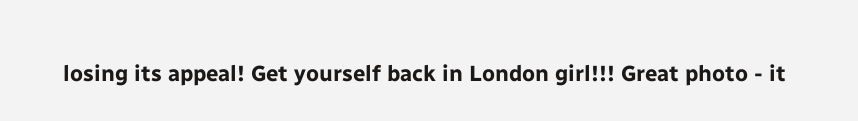losing its appeal! Get yourself back in London girl!!! Great photo - it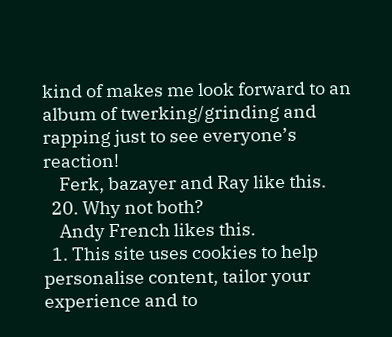kind of makes me look forward to an album of twerking/grinding and rapping just to see everyone’s reaction!
    Ferk, bazayer and Ray like this.
  20. Why not both?
    Andy French likes this.
  1. This site uses cookies to help personalise content, tailor your experience and to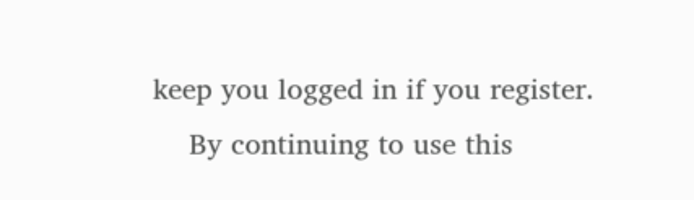keep you logged in if you register.
    By continuing to use this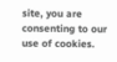site, you are consenting to our use of cookies.